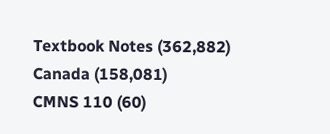Textbook Notes (362,882)
Canada (158,081)
CMNS 110 (60)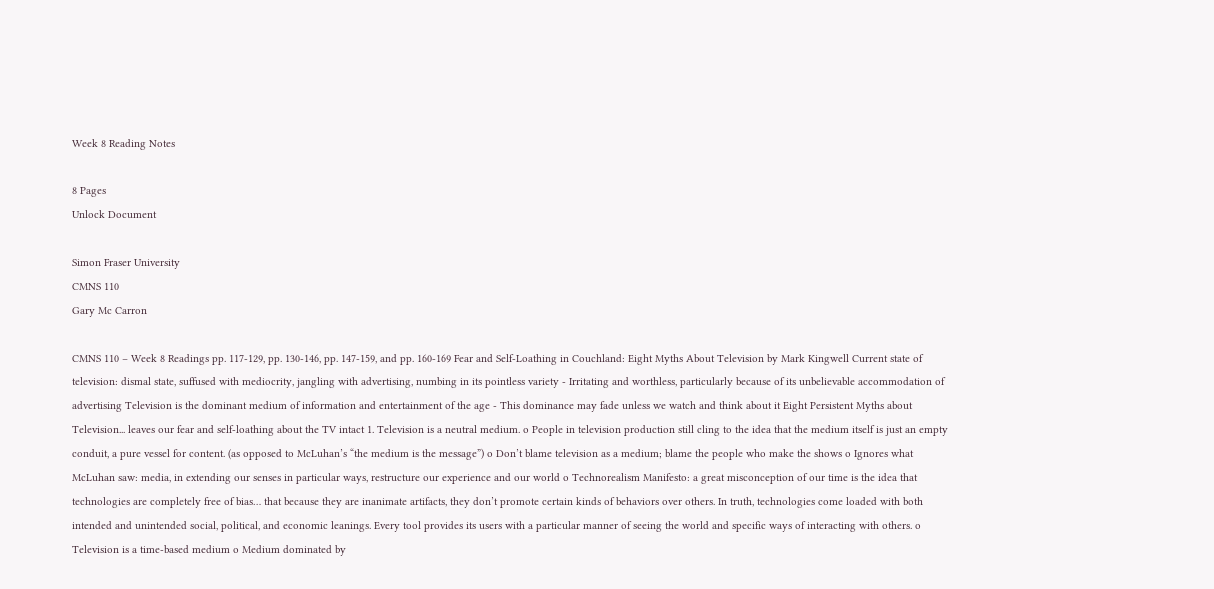Week 8 Reading Notes

8 Pages
Unlock Document

Simon Fraser University
CMNS 110
Gary Mc Carron

CMNS 110 – Week 8 Readings pp. 117-129, pp. 130-146, pp. 147-159, and pp. 160-169 Fear and Self-Loathing in Couchland: Eight Myths About Television by Mark Kingwell Current state of television: dismal state, suffused with mediocrity, jangling with advertising, numbing in its pointless variety - Irritating and worthless, particularly because of its unbelievable accommodation of advertising Television is the dominant medium of information and entertainment of the age - This dominance may fade unless we watch and think about it Eight Persistent Myths about Television... leaves our fear and self-loathing about the TV intact 1. Television is a neutral medium. o People in television production still cling to the idea that the medium itself is just an empty conduit, a pure vessel for content. (as opposed to McLuhan’s “the medium is the message”) o Don’t blame television as a medium; blame the people who make the shows o Ignores what McLuhan saw: media, in extending our senses in particular ways, restructure our experience and our world o Technorealism Manifesto: a great misconception of our time is the idea that technologies are completely free of bias… that because they are inanimate artifacts, they don’t promote certain kinds of behaviors over others. In truth, technologies come loaded with both intended and unintended social, political, and economic leanings. Every tool provides its users with a particular manner of seeing the world and specific ways of interacting with others. o Television is a time-based medium o Medium dominated by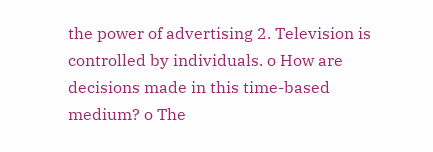the power of advertising 2. Television is controlled by individuals. o How are decisions made in this time-based medium? o The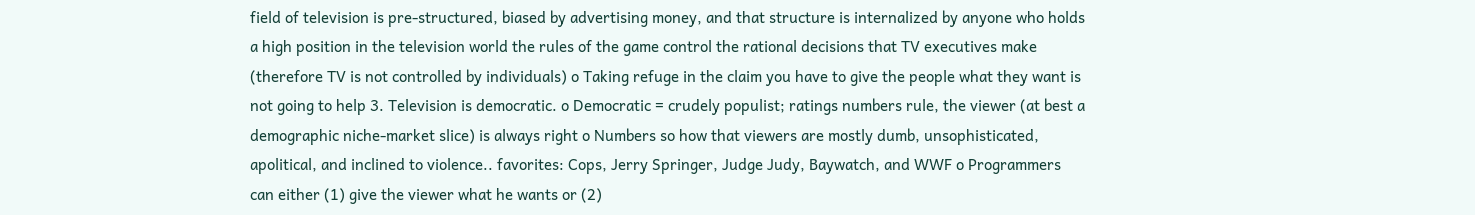field of television is pre-structured, biased by advertising money, and that structure is internalized by anyone who holds a high position in the television world the rules of the game control the rational decisions that TV executives make (therefore TV is not controlled by individuals) o Taking refuge in the claim you have to give the people what they want is not going to help 3. Television is democratic. o Democratic = crudely populist; ratings numbers rule, the viewer (at best a demographic niche-market slice) is always right o Numbers so how that viewers are mostly dumb, unsophisticated, apolitical, and inclined to violence.. favorites: Cops, Jerry Springer, Judge Judy, Baywatch, and WWF o Programmers can either (1) give the viewer what he wants or (2)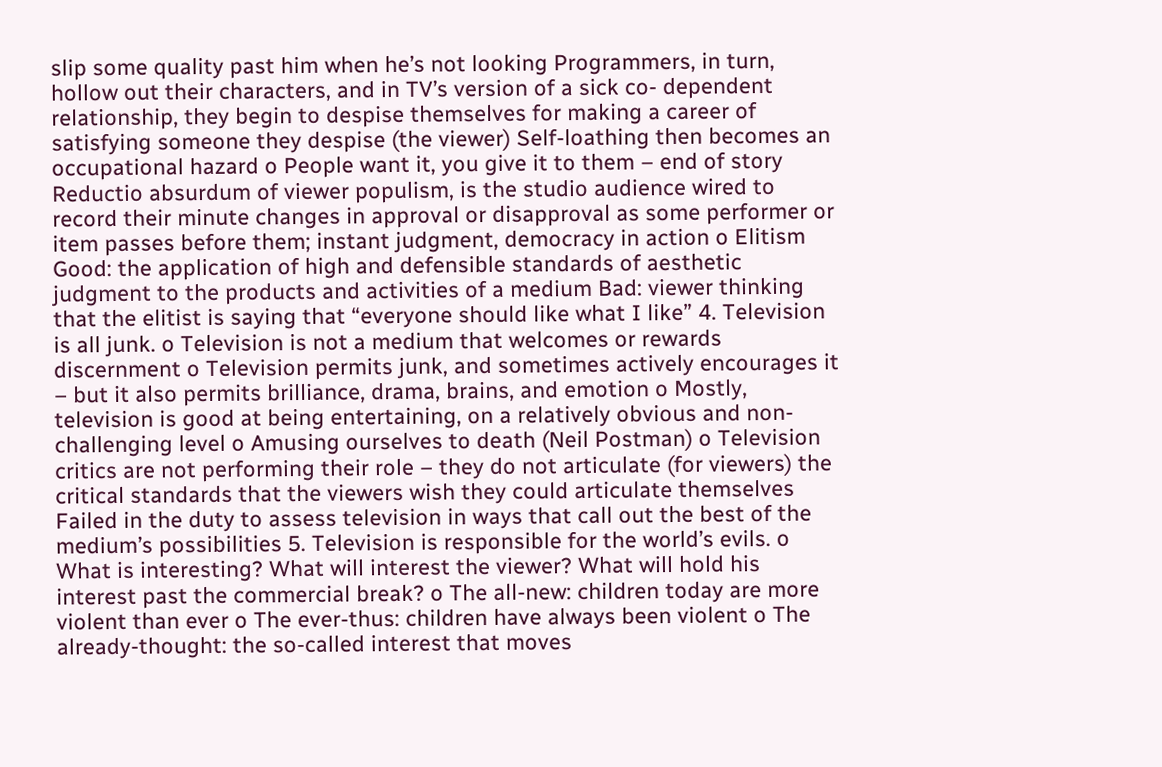slip some quality past him when he’s not looking Programmers, in turn, hollow out their characters, and in TV’s version of a sick co- dependent relationship, they begin to despise themselves for making a career of satisfying someone they despise (the viewer) Self-loathing then becomes an occupational hazard o People want it, you give it to them – end of story Reductio absurdum of viewer populism, is the studio audience wired to record their minute changes in approval or disapproval as some performer or item passes before them; instant judgment, democracy in action o Elitism Good: the application of high and defensible standards of aesthetic judgment to the products and activities of a medium Bad: viewer thinking that the elitist is saying that “everyone should like what I like” 4. Television is all junk. o Television is not a medium that welcomes or rewards discernment o Television permits junk, and sometimes actively encourages it – but it also permits brilliance, drama, brains, and emotion o Mostly, television is good at being entertaining, on a relatively obvious and non- challenging level o Amusing ourselves to death (Neil Postman) o Television critics are not performing their role – they do not articulate (for viewers) the critical standards that the viewers wish they could articulate themselves Failed in the duty to assess television in ways that call out the best of the medium’s possibilities 5. Television is responsible for the world’s evils. o What is interesting? What will interest the viewer? What will hold his interest past the commercial break? o The all-new: children today are more violent than ever o The ever-thus: children have always been violent o The already-thought: the so-called interest that moves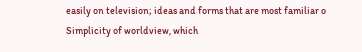easily on television; ideas and forms that are most familiar o Simplicity of worldview, which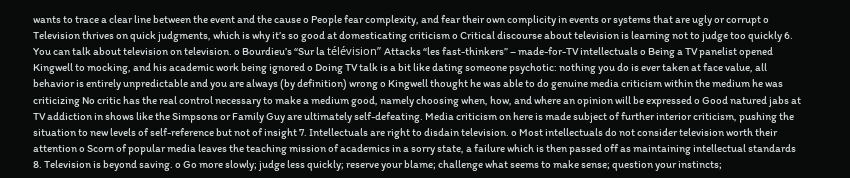wants to trace a clear line between the event and the cause o People fear complexity, and fear their own complicity in events or systems that are ugly or corrupt o Television thrives on quick judgments, which is why it’s so good at domesticating criticism o Critical discourse about television is learning not to judge too quickly 6. You can talk about television on television. o Bourdieu’s “Sur la télévision” Attacks “les fast-thinkers” – made-for-TV intellectuals o Being a TV panelist opened Kingwell to mocking, and his academic work being ignored o Doing TV talk is a bit like dating someone psychotic: nothing you do is ever taken at face value, all behavior is entirely unpredictable and you are always (by definition) wrong o Kingwell thought he was able to do genuine media criticism within the medium he was criticizing No critic has the real control necessary to make a medium good, namely choosing when, how, and where an opinion will be expressed o Good natured jabs at TV addiction in shows like the Simpsons or Family Guy are ultimately self-defeating. Media criticism on here is made subject of further interior criticism, pushing the situation to new levels of self-reference but not of insight 7. Intellectuals are right to disdain television. o Most intellectuals do not consider television worth their attention o Scorn of popular media leaves the teaching mission of academics in a sorry state, a failure which is then passed off as maintaining intellectual standards 8. Television is beyond saving. o Go more slowly; judge less quickly; reserve your blame; challenge what seems to make sense; question your instincts;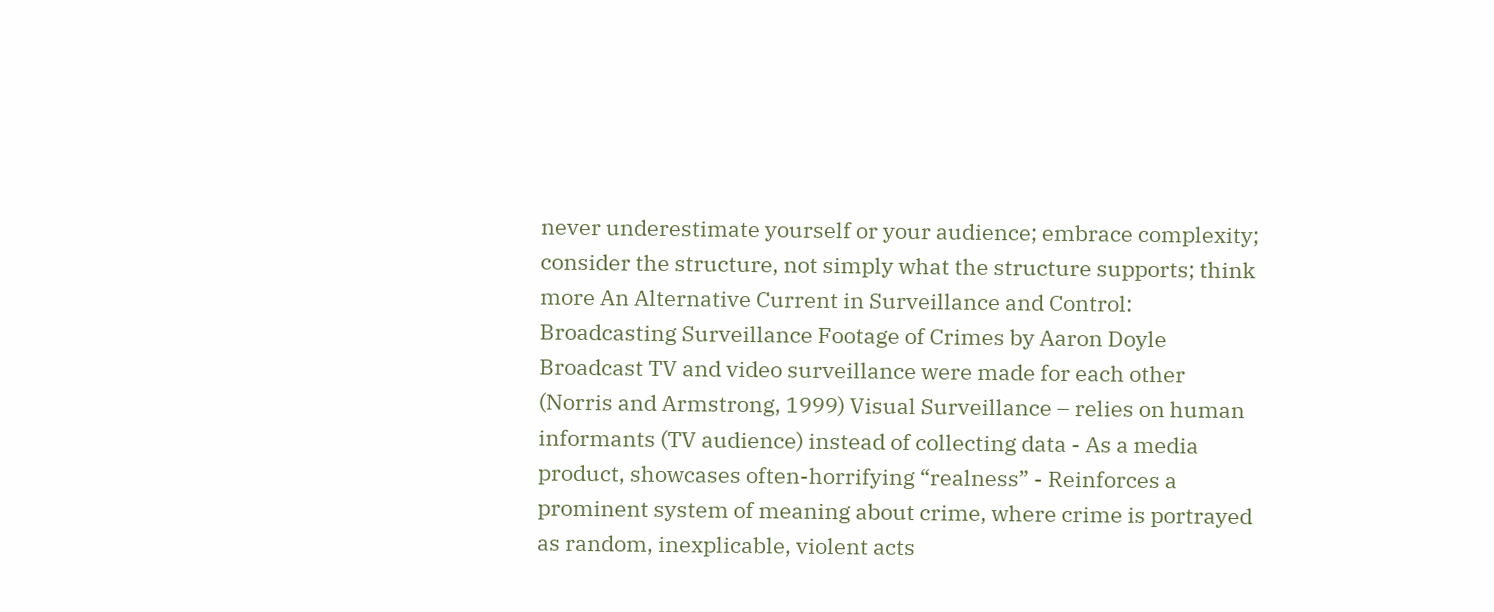never underestimate yourself or your audience; embrace complexity; consider the structure, not simply what the structure supports; think more An Alternative Current in Surveillance and Control: Broadcasting Surveillance Footage of Crimes by Aaron Doyle Broadcast TV and video surveillance were made for each other (Norris and Armstrong, 1999) Visual Surveillance – relies on human informants (TV audience) instead of collecting data - As a media product, showcases often-horrifying “realness” - Reinforces a prominent system of meaning about crime, where crime is portrayed as random, inexplicable, violent acts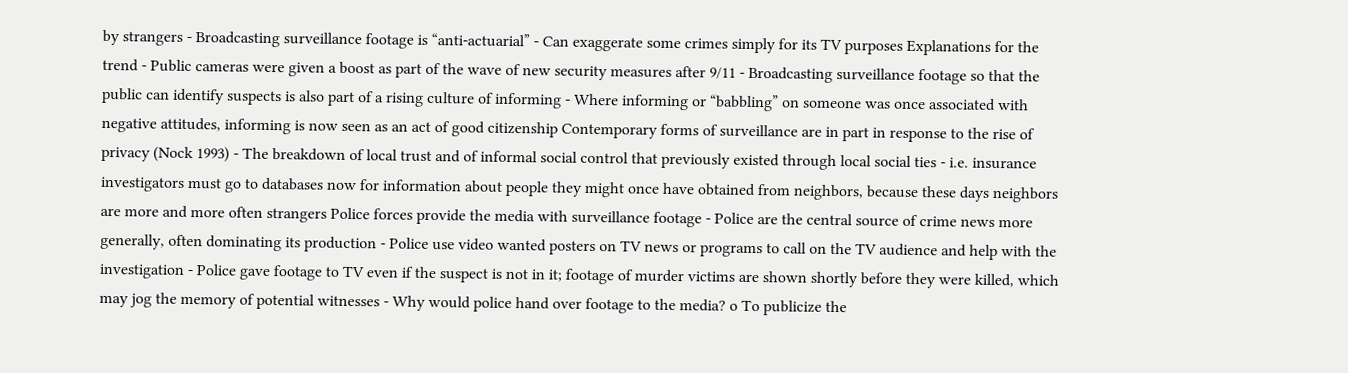by strangers - Broadcasting surveillance footage is “anti-actuarial” - Can exaggerate some crimes simply for its TV purposes Explanations for the trend - Public cameras were given a boost as part of the wave of new security measures after 9/11 - Broadcasting surveillance footage so that the public can identify suspects is also part of a rising culture of informing - Where informing or “babbling” on someone was once associated with negative attitudes, informing is now seen as an act of good citizenship Contemporary forms of surveillance are in part in response to the rise of privacy (Nock 1993) - The breakdown of local trust and of informal social control that previously existed through local social ties - i.e. insurance investigators must go to databases now for information about people they might once have obtained from neighbors, because these days neighbors are more and more often strangers Police forces provide the media with surveillance footage - Police are the central source of crime news more generally, often dominating its production - Police use video wanted posters on TV news or programs to call on the TV audience and help with the investigation - Police gave footage to TV even if the suspect is not in it; footage of murder victims are shown shortly before they were killed, which may jog the memory of potential witnesses - Why would police hand over footage to the media? o To publicize the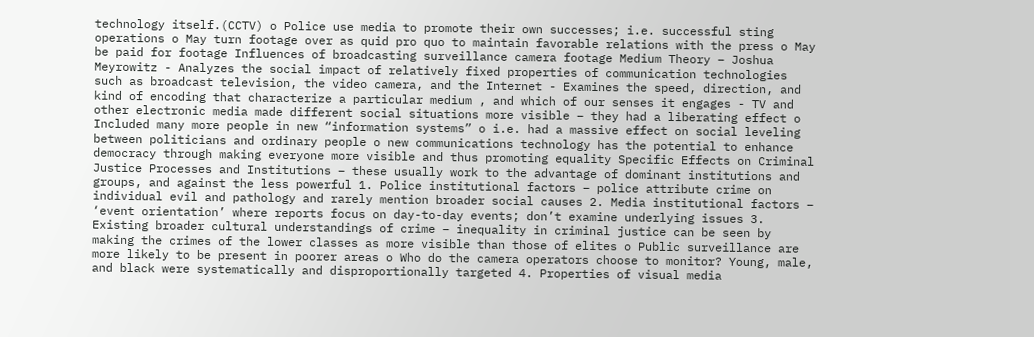technology itself.(CCTV) o Police use media to promote their own successes; i.e. successful sting operations o May turn footage over as quid pro quo to maintain favorable relations with the press o May be paid for footage Influences of broadcasting surveillance camera footage Medium Theory – Joshua Meyrowitz - Analyzes the social impact of relatively fixed properties of communication technologies such as broadcast television, the video camera, and the Internet - Examines the speed, direction, and kind of encoding that characterize a particular medium , and which of our senses it engages - TV and other electronic media made different social situations more visible – they had a liberating effect o Included many more people in new “information systems” o i.e. had a massive effect on social leveling between politicians and ordinary people o new communications technology has the potential to enhance democracy through making everyone more visible and thus promoting equality Specific Effects on Criminal Justice Processes and Institutions – these usually work to the advantage of dominant institutions and groups, and against the less powerful 1. Police institutional factors – police attribute crime on individual evil and pathology and rarely mention broader social causes 2. Media institutional factors – ‘event orientation’ where reports focus on day-to-day events; don’t examine underlying issues 3. Existing broader cultural understandings of crime – inequality in criminal justice can be seen by making the crimes of the lower classes as more visible than those of elites o Public surveillance are more likely to be present in poorer areas o Who do the camera operators choose to monitor? Young, male, and black were systematically and disproportionally targeted 4. Properties of visual media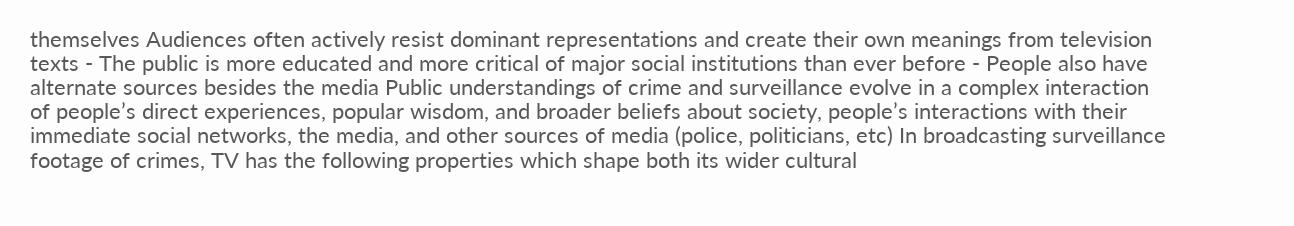themselves Audiences often actively resist dominant representations and create their own meanings from television texts - The public is more educated and more critical of major social institutions than ever before - People also have alternate sources besides the media Public understandings of crime and surveillance evolve in a complex interaction of people’s direct experiences, popular wisdom, and broader beliefs about society, people’s interactions with their immediate social networks, the media, and other sources of media (police, politicians, etc) In broadcasting surveillance footage of crimes, TV has the following properties which shape both its wider cultural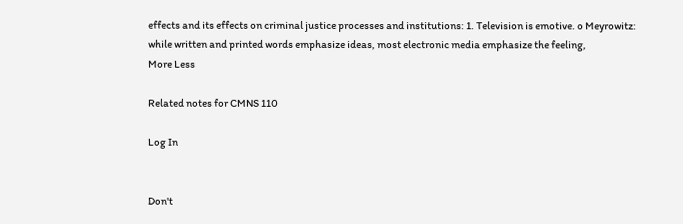effects and its effects on criminal justice processes and institutions: 1. Television is emotive. o Meyrowitz: while written and printed words emphasize ideas, most electronic media emphasize the feeling,
More Less

Related notes for CMNS 110

Log In


Don't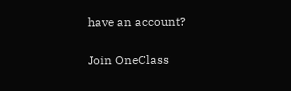have an account?

Join OneClass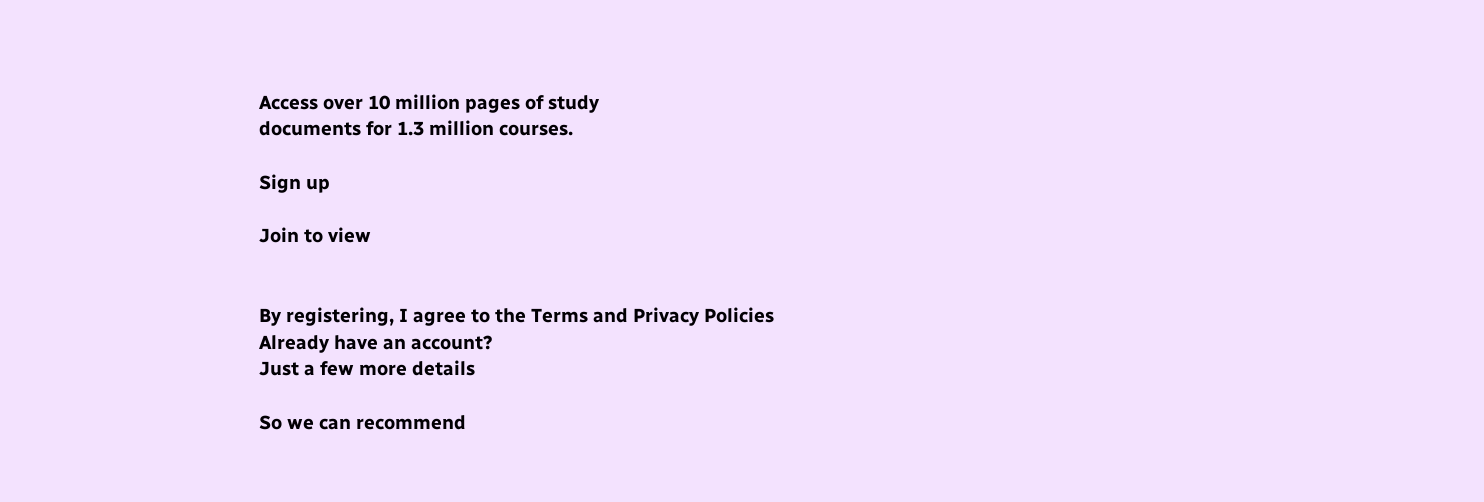Access over 10 million pages of study
documents for 1.3 million courses.

Sign up

Join to view


By registering, I agree to the Terms and Privacy Policies
Already have an account?
Just a few more details

So we can recommend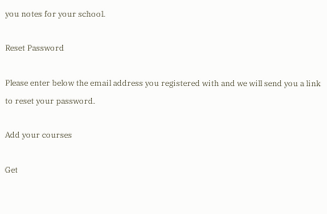you notes for your school.

Reset Password

Please enter below the email address you registered with and we will send you a link to reset your password.

Add your courses

Get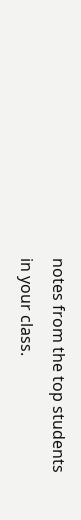notes from the top students in your class.